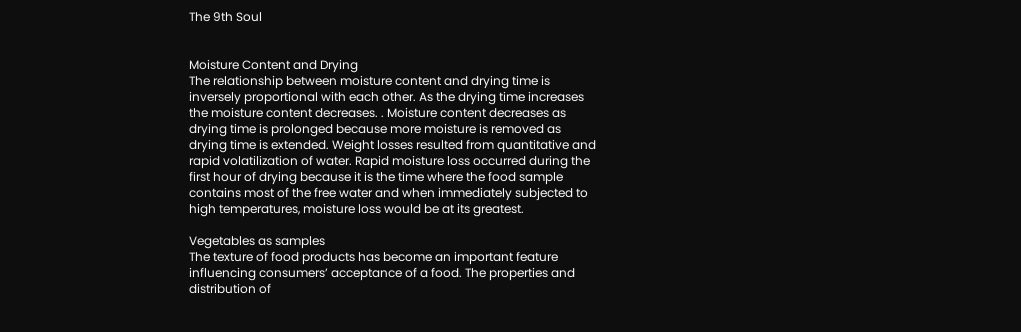The 9th Soul


Moisture Content and Drying
The relationship between moisture content and drying time is inversely proportional with each other. As the drying time increases the moisture content decreases. . Moisture content decreases as drying time is prolonged because more moisture is removed as drying time is extended. Weight losses resulted from quantitative and rapid volatilization of water. Rapid moisture loss occurred during the first hour of drying because it is the time where the food sample contains most of the free water and when immediately subjected to high temperatures, moisture loss would be at its greatest.

Vegetables as samples
The texture of food products has become an important feature influencing consumers’ acceptance of a food. The properties and distribution of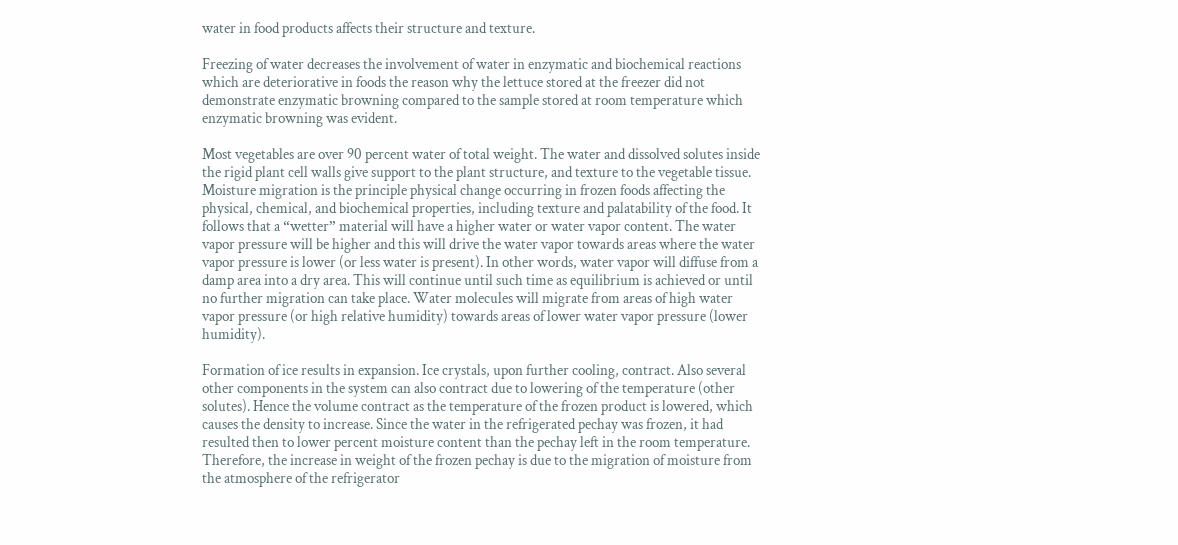water in food products affects their structure and texture.

Freezing of water decreases the involvement of water in enzymatic and biochemical reactions which are deteriorative in foods the reason why the lettuce stored at the freezer did not demonstrate enzymatic browning compared to the sample stored at room temperature which enzymatic browning was evident.

Most vegetables are over 90 percent water of total weight. The water and dissolved solutes inside the rigid plant cell walls give support to the plant structure, and texture to the vegetable tissue. Moisture migration is the principle physical change occurring in frozen foods affecting the physical, chemical, and biochemical properties, including texture and palatability of the food. It follows that a “wetter” material will have a higher water or water vapor content. The water vapor pressure will be higher and this will drive the water vapor towards areas where the water vapor pressure is lower (or less water is present). In other words, water vapor will diffuse from a damp area into a dry area. This will continue until such time as equilibrium is achieved or until no further migration can take place. Water molecules will migrate from areas of high water vapor pressure (or high relative humidity) towards areas of lower water vapor pressure (lower humidity).

Formation of ice results in expansion. Ice crystals, upon further cooling, contract. Also several other components in the system can also contract due to lowering of the temperature (other solutes). Hence the volume contract as the temperature of the frozen product is lowered, which causes the density to increase. Since the water in the refrigerated pechay was frozen, it had resulted then to lower percent moisture content than the pechay left in the room temperature. Therefore, the increase in weight of the frozen pechay is due to the migration of moisture from the atmosphere of the refrigerator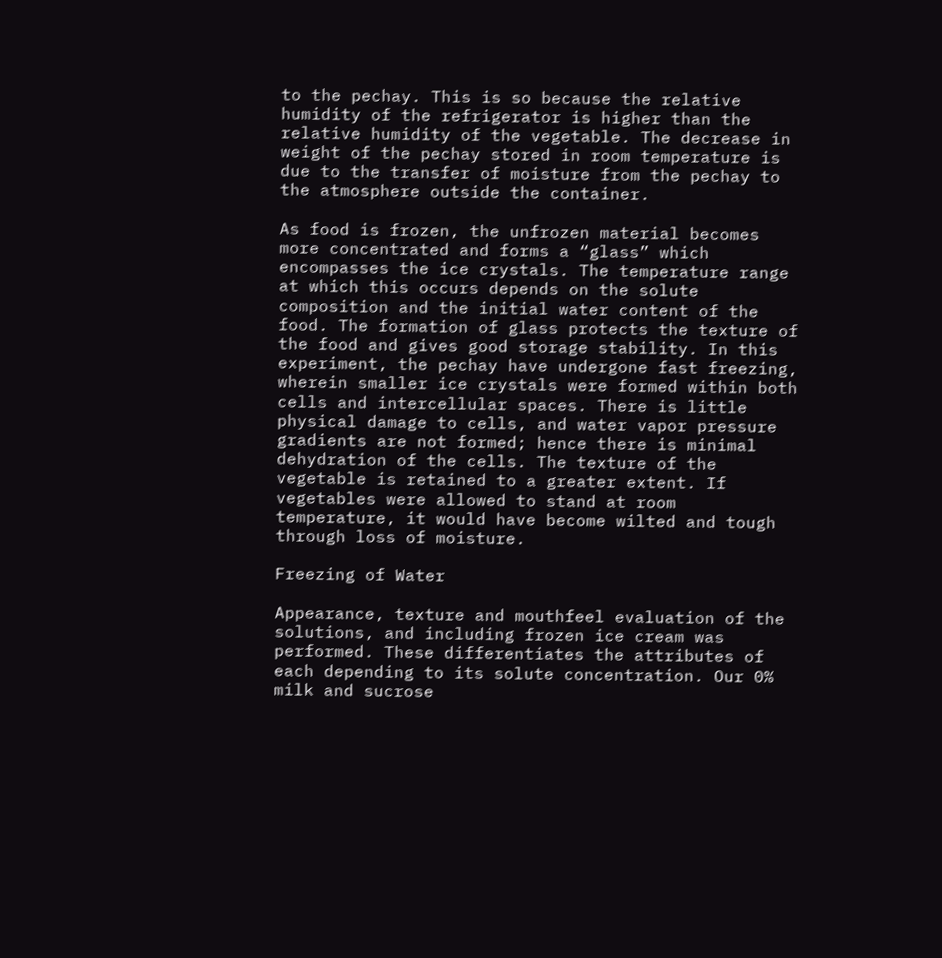to the pechay. This is so because the relative humidity of the refrigerator is higher than the relative humidity of the vegetable. The decrease in weight of the pechay stored in room temperature is due to the transfer of moisture from the pechay to the atmosphere outside the container.

As food is frozen, the unfrozen material becomes more concentrated and forms a “glass” which encompasses the ice crystals. The temperature range at which this occurs depends on the solute composition and the initial water content of the food. The formation of glass protects the texture of the food and gives good storage stability. In this experiment, the pechay have undergone fast freezing, wherein smaller ice crystals were formed within both cells and intercellular spaces. There is little physical damage to cells, and water vapor pressure gradients are not formed; hence there is minimal dehydration of the cells. The texture of the vegetable is retained to a greater extent. If vegetables were allowed to stand at room temperature, it would have become wilted and tough through loss of moisture.

Freezing of Water

Appearance, texture and mouthfeel evaluation of the solutions, and including frozen ice cream was performed. These differentiates the attributes of each depending to its solute concentration. Our 0% milk and sucrose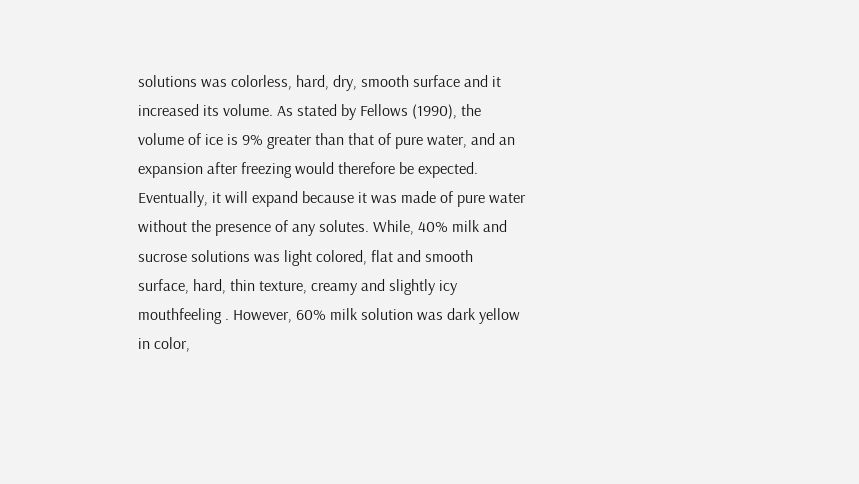solutions was colorless, hard, dry, smooth surface and it increased its volume. As stated by Fellows (1990), the volume of ice is 9% greater than that of pure water, and an expansion after freezing would therefore be expected. Eventually, it will expand because it was made of pure water without the presence of any solutes. While, 40% milk and sucrose solutions was light colored, flat and smooth surface, hard, thin texture, creamy and slightly icy mouthfeeling . However, 60% milk solution was dark yellow in color,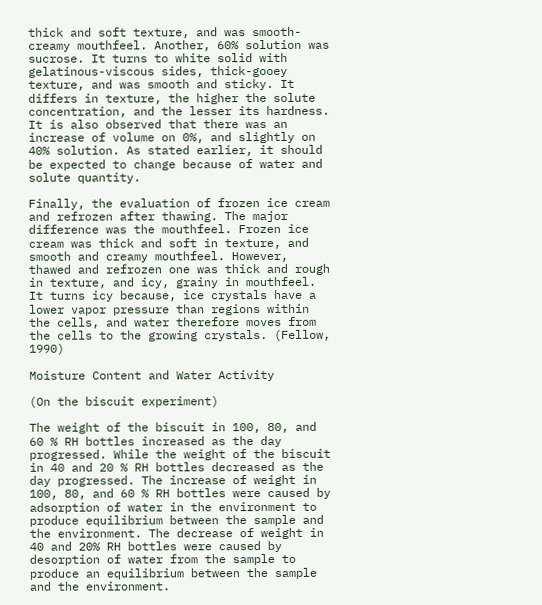thick and soft texture, and was smooth- creamy mouthfeel. Another, 60% solution was sucrose. It turns to white solid with gelatinous-viscous sides, thick-gooey texture, and was smooth and sticky. It differs in texture, the higher the solute concentration, and the lesser its hardness. It is also observed that there was an increase of volume on 0%, and slightly on 40% solution. As stated earlier, it should be expected to change because of water and solute quantity.

Finally, the evaluation of frozen ice cream and refrozen after thawing. The major difference was the mouthfeel. Frozen ice cream was thick and soft in texture, and smooth and creamy mouthfeel. However, thawed and refrozen one was thick and rough in texture, and icy, grainy in mouthfeel. It turns icy because, ice crystals have a lower vapor pressure than regions within the cells, and water therefore moves from the cells to the growing crystals. (Fellow, 1990)

Moisture Content and Water Activity

(On the biscuit experiment)

The weight of the biscuit in 100, 80, and 60 % RH bottles increased as the day progressed. While the weight of the biscuit in 40 and 20 % RH bottles decreased as the day progressed. The increase of weight in 100, 80, and 60 % RH bottles were caused by adsorption of water in the environment to produce equilibrium between the sample and the environment. The decrease of weight in 40 and 20% RH bottles were caused by desorption of water from the sample to produce an equilibrium between the sample and the environment.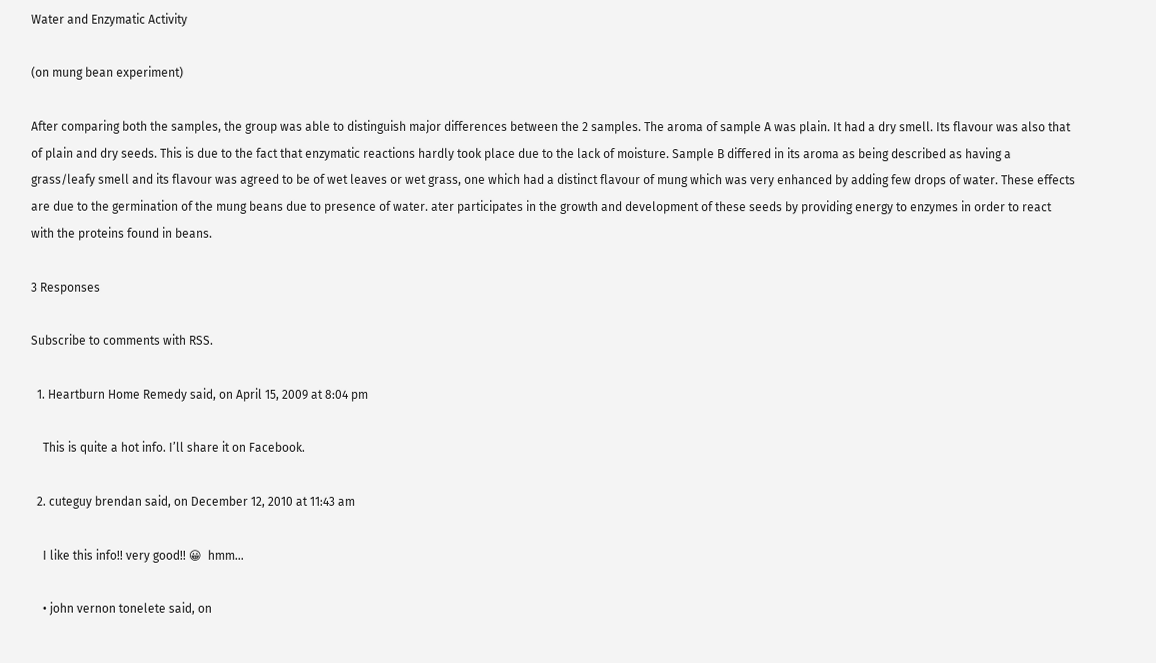Water and Enzymatic Activity

(on mung bean experiment)

After comparing both the samples, the group was able to distinguish major differences between the 2 samples. The aroma of sample A was plain. It had a dry smell. Its flavour was also that of plain and dry seeds. This is due to the fact that enzymatic reactions hardly took place due to the lack of moisture. Sample B differed in its aroma as being described as having a grass/leafy smell and its flavour was agreed to be of wet leaves or wet grass, one which had a distinct flavour of mung which was very enhanced by adding few drops of water. These effects are due to the germination of the mung beans due to presence of water. ater participates in the growth and development of these seeds by providing energy to enzymes in order to react with the proteins found in beans.

3 Responses

Subscribe to comments with RSS.

  1. Heartburn Home Remedy said, on April 15, 2009 at 8:04 pm

    This is quite a hot info. I’ll share it on Facebook.

  2. cuteguy brendan said, on December 12, 2010 at 11:43 am

    I like this info!! very good!! 😀  hmm…

    • john vernon tonelete said, on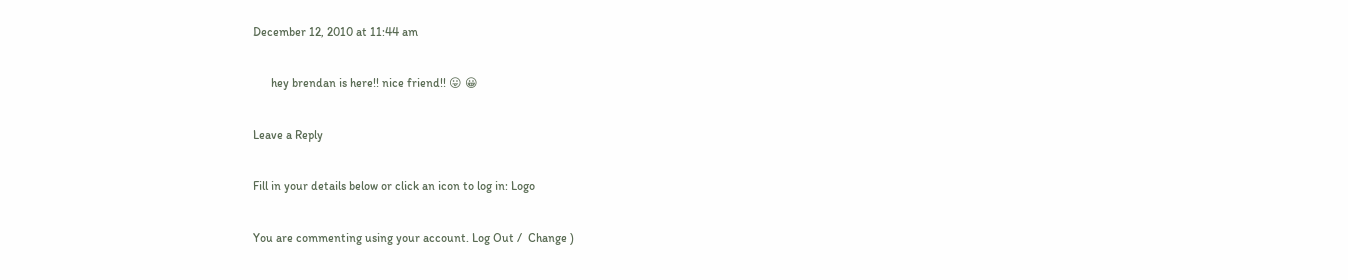December 12, 2010 at 11:44 am

      hey brendan is here!! nice friend!! 😛 😀

Leave a Reply

Fill in your details below or click an icon to log in: Logo

You are commenting using your account. Log Out /  Change )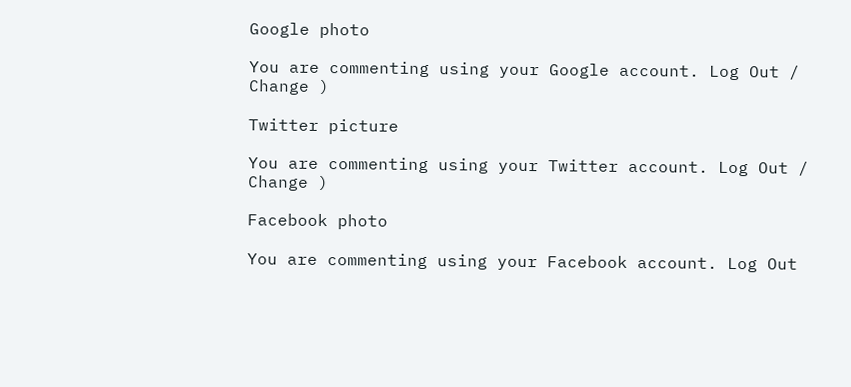Google photo

You are commenting using your Google account. Log Out /  Change )

Twitter picture

You are commenting using your Twitter account. Log Out /  Change )

Facebook photo

You are commenting using your Facebook account. Log Out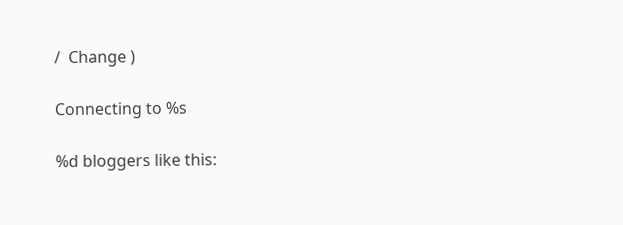/  Change )

Connecting to %s

%d bloggers like this: